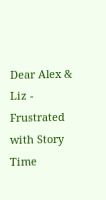Dear Alex & Liz - Frustrated with Story Time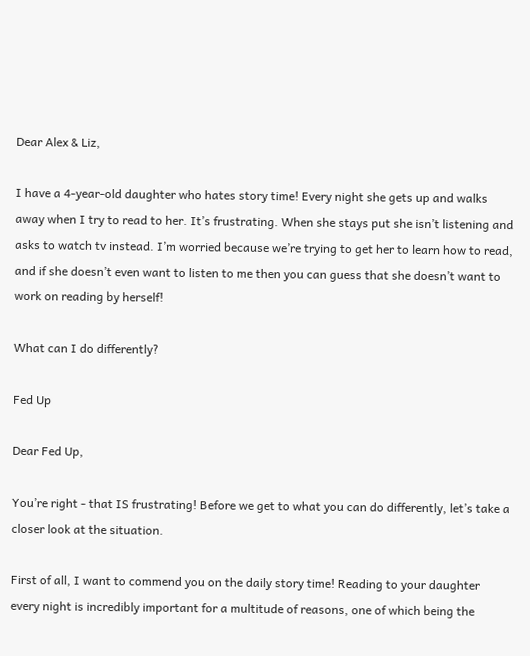Dear Alex & Liz,

I have a 4-year-old daughter who hates story time! Every night she gets up and walks away when I try to read to her. It’s frustrating. When she stays put she isn’t listening and asks to watch tv instead. I’m worried because we’re trying to get her to learn how to read, and if she doesn’t even want to listen to me then you can guess that she doesn’t want to work on reading by herself!

What can I do differently?

Fed Up

Dear Fed Up,

You’re right - that IS frustrating! Before we get to what you can do differently, let’s take a closer look at the situation.

First of all, I want to commend you on the daily story time! Reading to your daughter every night is incredibly important for a multitude of reasons, one of which being the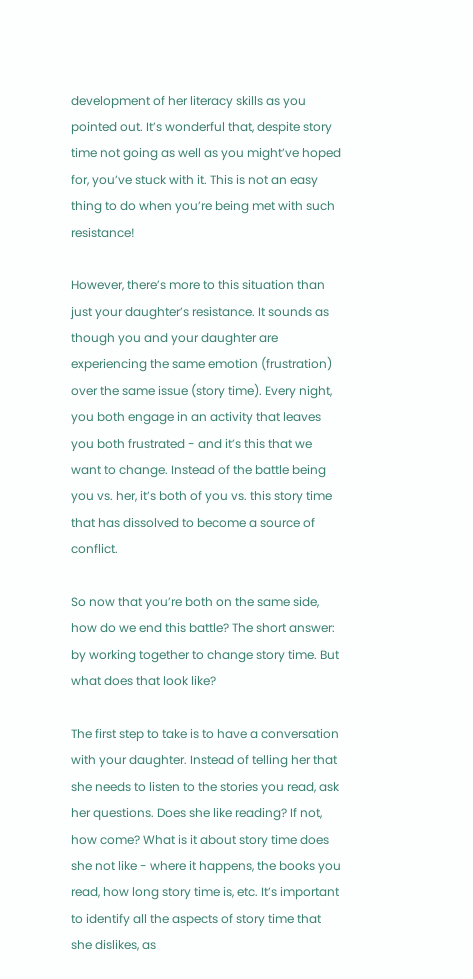development of her literacy skills as you pointed out. It’s wonderful that, despite story time not going as well as you might’ve hoped for, you’ve stuck with it. This is not an easy thing to do when you’re being met with such resistance!

However, there’s more to this situation than just your daughter’s resistance. It sounds as though you and your daughter are experiencing the same emotion (frustration) over the same issue (story time). Every night, you both engage in an activity that leaves you both frustrated - and it’s this that we want to change. Instead of the battle being you vs. her, it’s both of you vs. this story time that has dissolved to become a source of conflict.

So now that you’re both on the same side, how do we end this battle? The short answer: by working together to change story time. But what does that look like?

The first step to take is to have a conversation with your daughter. Instead of telling her that she needs to listen to the stories you read, ask her questions. Does she like reading? If not, how come? What is it about story time does she not like - where it happens, the books you read, how long story time is, etc. It’s important to identify all the aspects of story time that she dislikes, as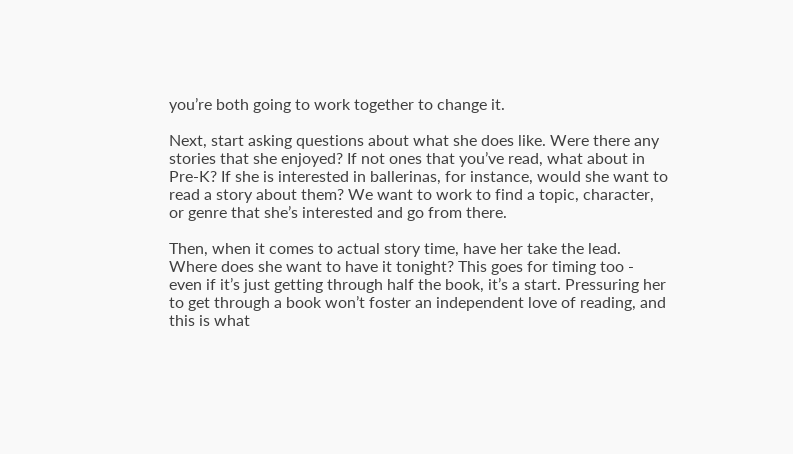you’re both going to work together to change it.

Next, start asking questions about what she does like. Were there any stories that she enjoyed? If not ones that you’ve read, what about in Pre-K? If she is interested in ballerinas, for instance, would she want to read a story about them? We want to work to find a topic, character, or genre that she’s interested and go from there.

Then, when it comes to actual story time, have her take the lead. Where does she want to have it tonight? This goes for timing too - even if it’s just getting through half the book, it’s a start. Pressuring her to get through a book won’t foster an independent love of reading, and this is what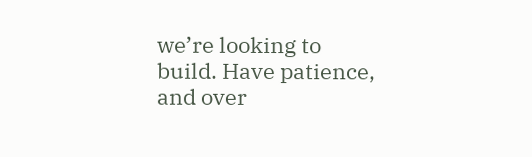we’re looking to build. Have patience, and over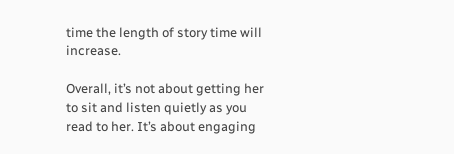time the length of story time will increase.

Overall, it’s not about getting her to sit and listen quietly as you read to her. It’s about engaging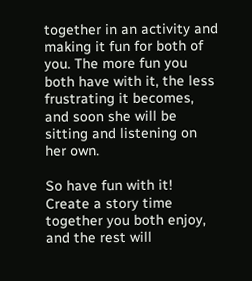together in an activity and making it fun for both of you. The more fun you both have with it, the less frustrating it becomes, and soon she will be sitting and listening on her own.

So have fun with it! Create a story time together you both enjoy, and the rest will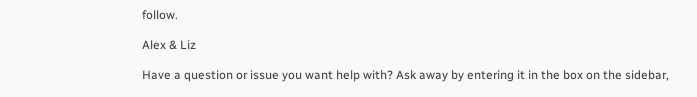follow.

Alex & Liz

Have a question or issue you want help with? Ask away by entering it in the box on the sidebar,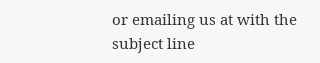or emailing us at with the subject line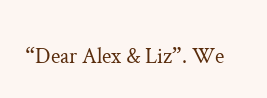“Dear Alex & Liz”. We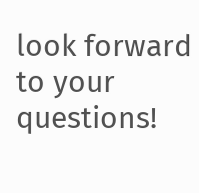look forward to your questions!